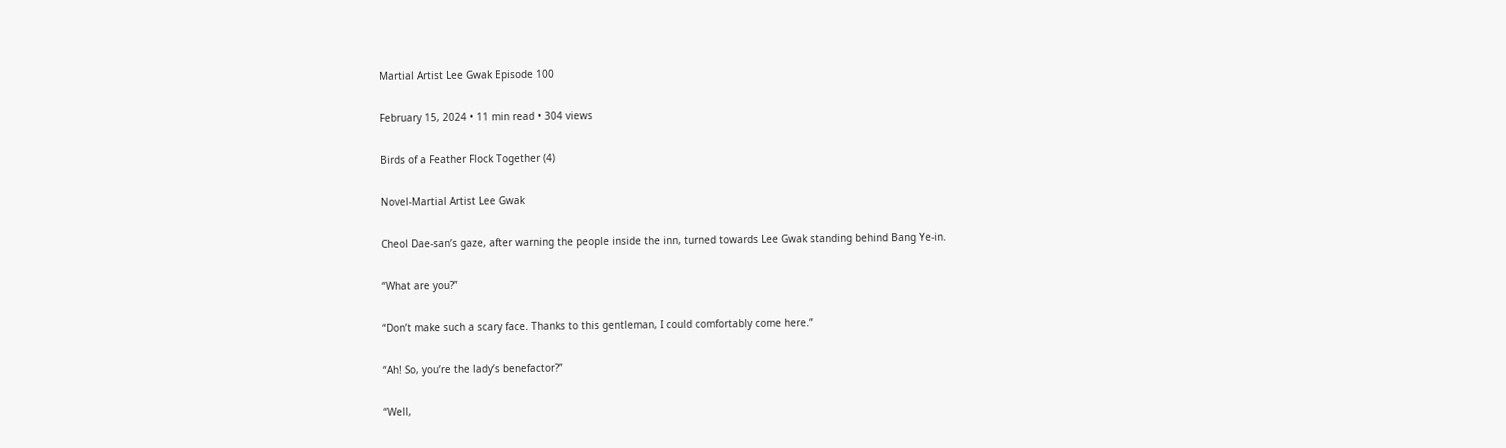Martial Artist Lee Gwak Episode 100

February 15, 2024 • 11 min read • 304 views

Birds of a Feather Flock Together (4)

Novel-Martial Artist Lee Gwak

Cheol Dae-san’s gaze, after warning the people inside the inn, turned towards Lee Gwak standing behind Bang Ye-in.

“What are you?”

“Don’t make such a scary face. Thanks to this gentleman, I could comfortably come here.”

“Ah! So, you’re the lady’s benefactor?”

“Well,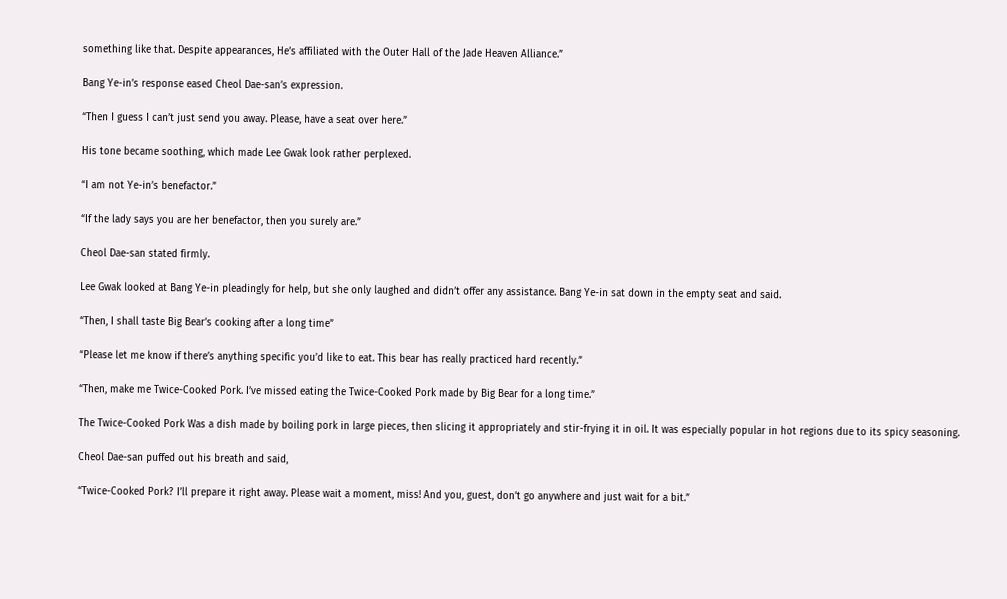something like that. Despite appearances, He’s affiliated with the Outer Hall of the Jade Heaven Alliance.”

Bang Ye-in’s response eased Cheol Dae-san’s expression.

“Then I guess I can’t just send you away. Please, have a seat over here.”

His tone became soothing, which made Lee Gwak look rather perplexed.

“I am not Ye-in’s benefactor.”

“If the lady says you are her benefactor, then you surely are.”

Cheol Dae-san stated firmly.

Lee Gwak looked at Bang Ye-in pleadingly for help, but she only laughed and didn’t offer any assistance. Bang Ye-in sat down in the empty seat and said.

“Then, I shall taste Big Bear’s cooking after a long time”

“Please let me know if there’s anything specific you’d like to eat. This bear has really practiced hard recently.”

“Then, make me Twice-Cooked Pork. I’ve missed eating the Twice-Cooked Pork made by Big Bear for a long time.”

The Twice-Cooked Pork Was a dish made by boiling pork in large pieces, then slicing it appropriately and stir-frying it in oil. It was especially popular in hot regions due to its spicy seasoning.

Cheol Dae-san puffed out his breath and said,

“Twice-Cooked Pork? I’ll prepare it right away. Please wait a moment, miss! And you, guest, don’t go anywhere and just wait for a bit.”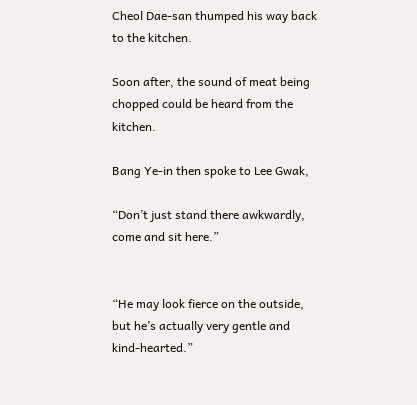Cheol Dae-san thumped his way back to the kitchen.

Soon after, the sound of meat being chopped could be heard from the kitchen.

Bang Ye-in then spoke to Lee Gwak,

“Don’t just stand there awkwardly, come and sit here.”


“He may look fierce on the outside, but he’s actually very gentle and kind-hearted.”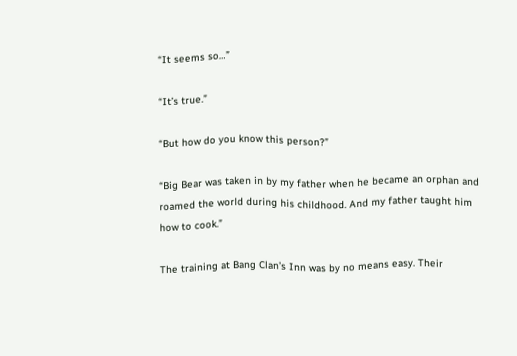“It seems so…”

“It’s true.”

“But how do you know this person?”

“Big Bear was taken in by my father when he became an orphan and roamed the world during his childhood. And my father taught him how to cook.”

The training at Bang Clan’s Inn was by no means easy. Their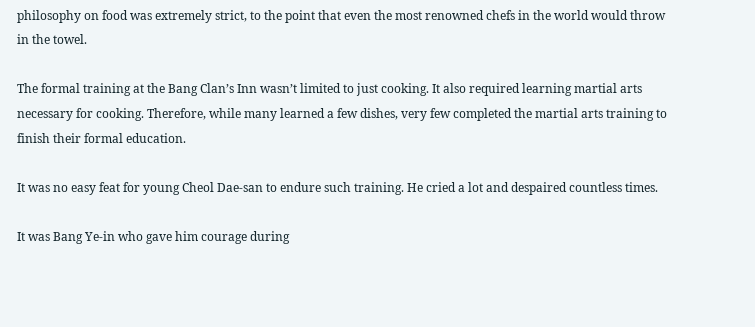philosophy on food was extremely strict, to the point that even the most renowned chefs in the world would throw in the towel.

The formal training at the Bang Clan’s Inn wasn’t limited to just cooking. It also required learning martial arts necessary for cooking. Therefore, while many learned a few dishes, very few completed the martial arts training to finish their formal education.

It was no easy feat for young Cheol Dae-san to endure such training. He cried a lot and despaired countless times.

It was Bang Ye-in who gave him courage during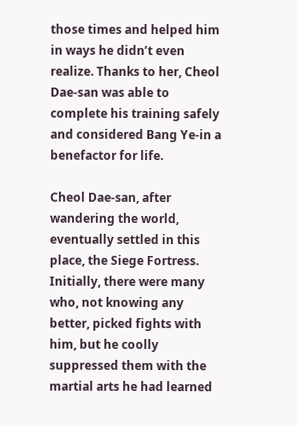those times and helped him in ways he didn’t even realize. Thanks to her, Cheol Dae-san was able to complete his training safely and considered Bang Ye-in a benefactor for life.

Cheol Dae-san, after wandering the world, eventually settled in this place, the Siege Fortress. Initially, there were many who, not knowing any better, picked fights with him, but he coolly suppressed them with the martial arts he had learned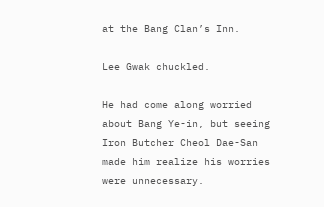at the Bang Clan’s Inn.

Lee Gwak chuckled.

He had come along worried about Bang Ye-in, but seeing Iron Butcher Cheol Dae-San made him realize his worries were unnecessary.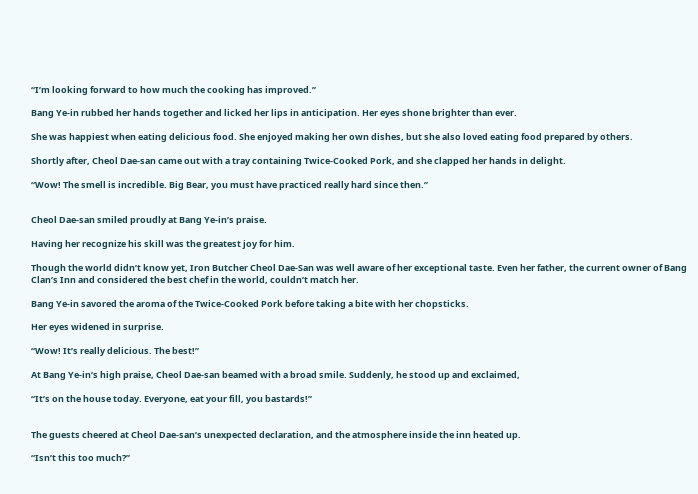“I’m looking forward to how much the cooking has improved.”

Bang Ye-in rubbed her hands together and licked her lips in anticipation. Her eyes shone brighter than ever.

She was happiest when eating delicious food. She enjoyed making her own dishes, but she also loved eating food prepared by others.

Shortly after, Cheol Dae-san came out with a tray containing Twice-Cooked Pork, and she clapped her hands in delight.

“Wow! The smell is incredible. Big Bear, you must have practiced really hard since then.”


Cheol Dae-san smiled proudly at Bang Ye-in’s praise.

Having her recognize his skill was the greatest joy for him.

Though the world didn’t know yet, Iron Butcher Cheol Dae-San was well aware of her exceptional taste. Even her father, the current owner of Bang Clan’s Inn and considered the best chef in the world, couldn’t match her.

Bang Ye-in savored the aroma of the Twice-Cooked Pork before taking a bite with her chopsticks.

Her eyes widened in surprise.

“Wow! It’s really delicious. The best!”

At Bang Ye-in’s high praise, Cheol Dae-san beamed with a broad smile. Suddenly, he stood up and exclaimed,

“It’s on the house today. Everyone, eat your fill, you bastards!”


The guests cheered at Cheol Dae-san’s unexpected declaration, and the atmosphere inside the inn heated up.

“Isn’t this too much?”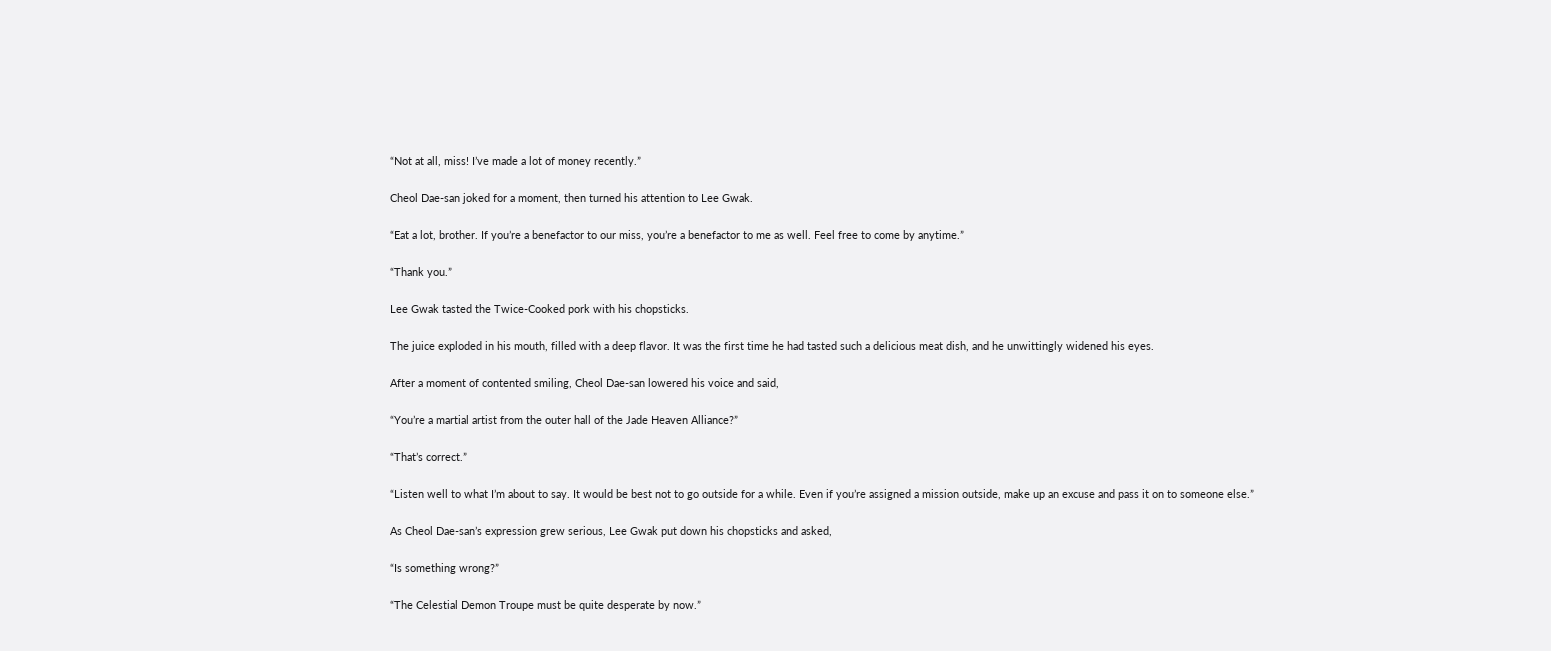“Not at all, miss! I’ve made a lot of money recently.”

Cheol Dae-san joked for a moment, then turned his attention to Lee Gwak.

“Eat a lot, brother. If you’re a benefactor to our miss, you’re a benefactor to me as well. Feel free to come by anytime.”

“Thank you.”

Lee Gwak tasted the Twice-Cooked pork with his chopsticks.

The juice exploded in his mouth, filled with a deep flavor. It was the first time he had tasted such a delicious meat dish, and he unwittingly widened his eyes.

After a moment of contented smiling, Cheol Dae-san lowered his voice and said,

“You’re a martial artist from the outer hall of the Jade Heaven Alliance?”

“That’s correct.”

“Listen well to what I’m about to say. It would be best not to go outside for a while. Even if you’re assigned a mission outside, make up an excuse and pass it on to someone else.”

As Cheol Dae-san’s expression grew serious, Lee Gwak put down his chopsticks and asked,

“Is something wrong?”

“The Celestial Demon Troupe must be quite desperate by now.”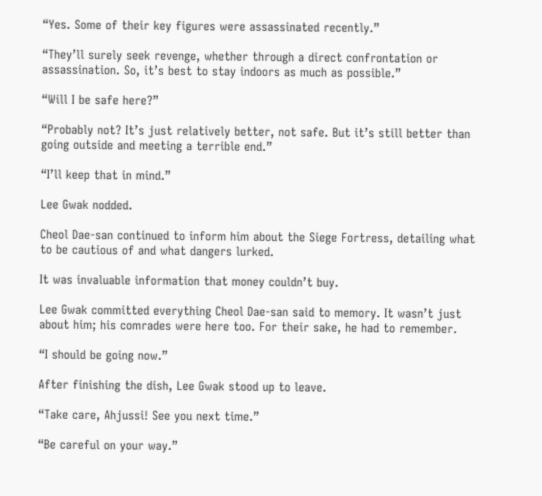“Yes. Some of their key figures were assassinated recently.”

“They’ll surely seek revenge, whether through a direct confrontation or assassination. So, it’s best to stay indoors as much as possible.”

“Will I be safe here?”

“Probably not? It’s just relatively better, not safe. But it’s still better than going outside and meeting a terrible end.”

“I’ll keep that in mind.”

Lee Gwak nodded.

Cheol Dae-san continued to inform him about the Siege Fortress, detailing what to be cautious of and what dangers lurked.

It was invaluable information that money couldn’t buy.

Lee Gwak committed everything Cheol Dae-san said to memory. It wasn’t just about him; his comrades were here too. For their sake, he had to remember.

“I should be going now.”

After finishing the dish, Lee Gwak stood up to leave.

“Take care, Ahjussi! See you next time.”

“Be careful on your way.”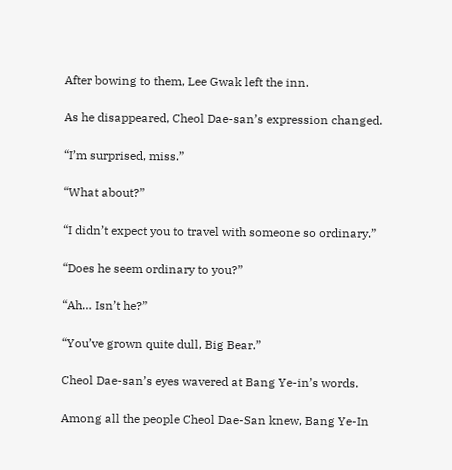After bowing to them, Lee Gwak left the inn.

As he disappeared, Cheol Dae-san’s expression changed.

“I’m surprised, miss.”

“What about?”

“I didn’t expect you to travel with someone so ordinary.”

“Does he seem ordinary to you?”

“Ah… Isn’t he?”

“You’ve grown quite dull, Big Bear.”

Cheol Dae-san’s eyes wavered at Bang Ye-in’s words.

Among all the people Cheol Dae-San knew, Bang Ye-In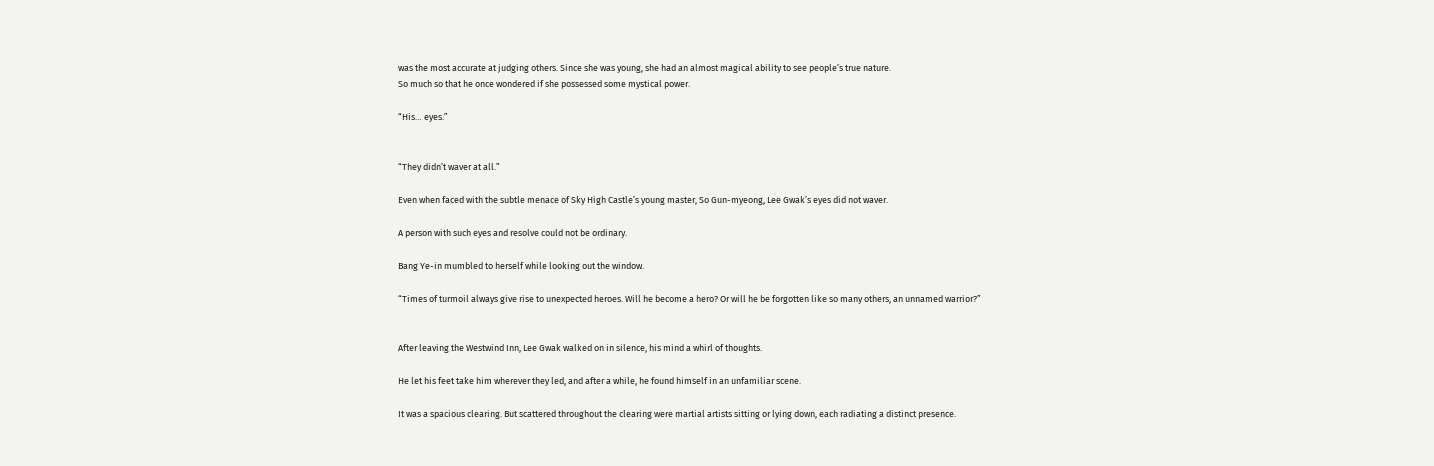was the most accurate at judging others. Since she was young, she had an almost magical ability to see people’s true nature.
So much so that he once wondered if she possessed some mystical power.

“His… eyes.”


“They didn’t waver at all.”

Even when faced with the subtle menace of Sky High Castle’s young master, So Gun-myeong, Lee Gwak’s eyes did not waver.

A person with such eyes and resolve could not be ordinary.

Bang Ye-in mumbled to herself while looking out the window.

“Times of turmoil always give rise to unexpected heroes. Will he become a hero? Or will he be forgotten like so many others, an unnamed warrior?”


After leaving the Westwind Inn, Lee Gwak walked on in silence, his mind a whirl of thoughts.

He let his feet take him wherever they led, and after a while, he found himself in an unfamiliar scene.

It was a spacious clearing. But scattered throughout the clearing were martial artists sitting or lying down, each radiating a distinct presence.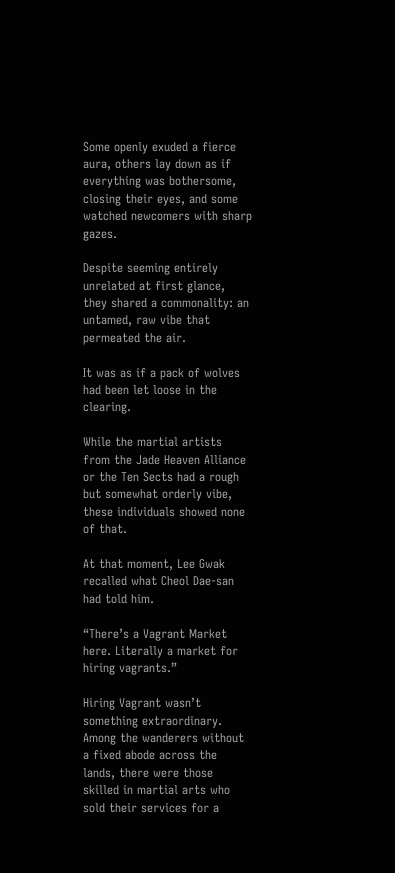Some openly exuded a fierce aura, others lay down as if everything was bothersome, closing their eyes, and some watched newcomers with sharp gazes.

Despite seeming entirely unrelated at first glance, they shared a commonality: an untamed, raw vibe that permeated the air.

It was as if a pack of wolves had been let loose in the clearing.

While the martial artists from the Jade Heaven Alliance or the Ten Sects had a rough but somewhat orderly vibe, these individuals showed none of that.

At that moment, Lee Gwak recalled what Cheol Dae-san had told him.

“There’s a Vagrant Market here. Literally a market for hiring vagrants.”

Hiring Vagrant wasn’t something extraordinary. Among the wanderers without a fixed abode across the lands, there were those skilled in martial arts who sold their services for a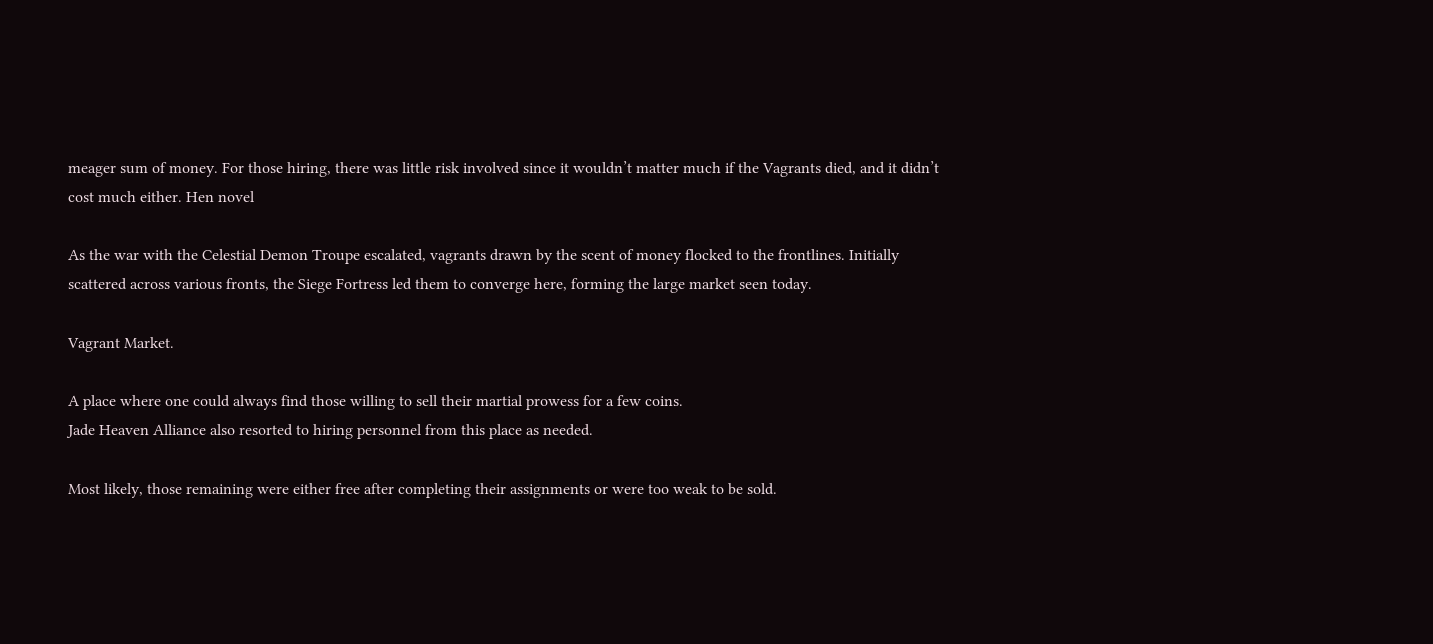meager sum of money. For those hiring, there was little risk involved since it wouldn’t matter much if the Vagrants died, and it didn’t cost much either. Hen novel

As the war with the Celestial Demon Troupe escalated, vagrants drawn by the scent of money flocked to the frontlines. Initially scattered across various fronts, the Siege Fortress led them to converge here, forming the large market seen today.

Vagrant Market.

A place where one could always find those willing to sell their martial prowess for a few coins.
Jade Heaven Alliance also resorted to hiring personnel from this place as needed.

Most likely, those remaining were either free after completing their assignments or were too weak to be sold.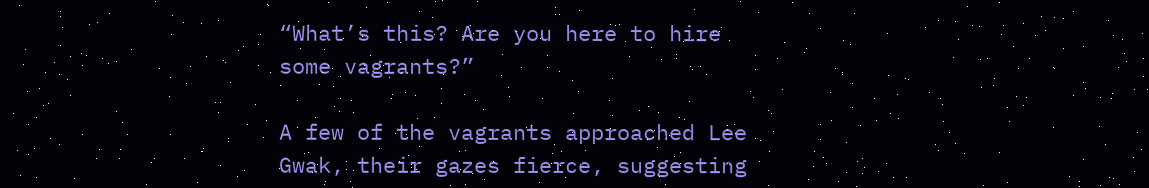“What’s this? Are you here to hire some vagrants?”

A few of the vagrants approached Lee Gwak, their gazes fierce, suggesting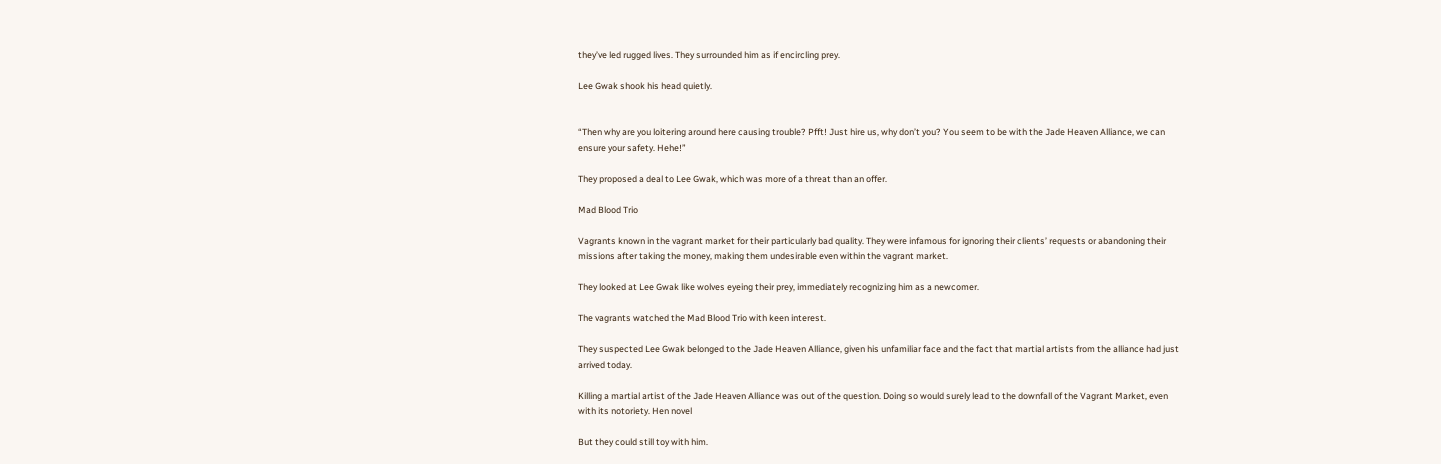they’ve led rugged lives. They surrounded him as if encircling prey.

Lee Gwak shook his head quietly.


“Then why are you loitering around here causing trouble? Pfft! Just hire us, why don’t you? You seem to be with the Jade Heaven Alliance, we can ensure your safety. Hehe!”

They proposed a deal to Lee Gwak, which was more of a threat than an offer.

Mad Blood Trio

Vagrants known in the vagrant market for their particularly bad quality. They were infamous for ignoring their clients’ requests or abandoning their missions after taking the money, making them undesirable even within the vagrant market.

They looked at Lee Gwak like wolves eyeing their prey, immediately recognizing him as a newcomer.

The vagrants watched the Mad Blood Trio with keen interest.

They suspected Lee Gwak belonged to the Jade Heaven Alliance, given his unfamiliar face and the fact that martial artists from the alliance had just arrived today.

Killing a martial artist of the Jade Heaven Alliance was out of the question. Doing so would surely lead to the downfall of the Vagrant Market, even with its notoriety. Hen novel

But they could still toy with him.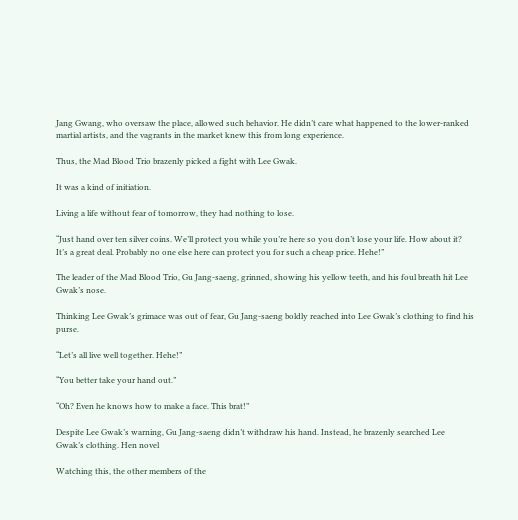Jang Gwang, who oversaw the place, allowed such behavior. He didn’t care what happened to the lower-ranked martial artists, and the vagrants in the market knew this from long experience.

Thus, the Mad Blood Trio brazenly picked a fight with Lee Gwak.

It was a kind of initiation.

Living a life without fear of tomorrow, they had nothing to lose.

“Just hand over ten silver coins. We’ll protect you while you’re here so you don’t lose your life. How about it? It’s a great deal. Probably no one else here can protect you for such a cheap price. Hehe!”

The leader of the Mad Blood Trio, Gu Jang-saeng, grinned, showing his yellow teeth, and his foul breath hit Lee Gwak’s nose.

Thinking Lee Gwak’s grimace was out of fear, Gu Jang-saeng boldly reached into Lee Gwak’s clothing to find his purse.

“Let’s all live well together. Hehe!”

“You better take your hand out.”

“Oh? Even he knows how to make a face. This brat!”

Despite Lee Gwak’s warning, Gu Jang-saeng didn’t withdraw his hand. Instead, he brazenly searched Lee Gwak’s clothing. Hen novel

Watching this, the other members of the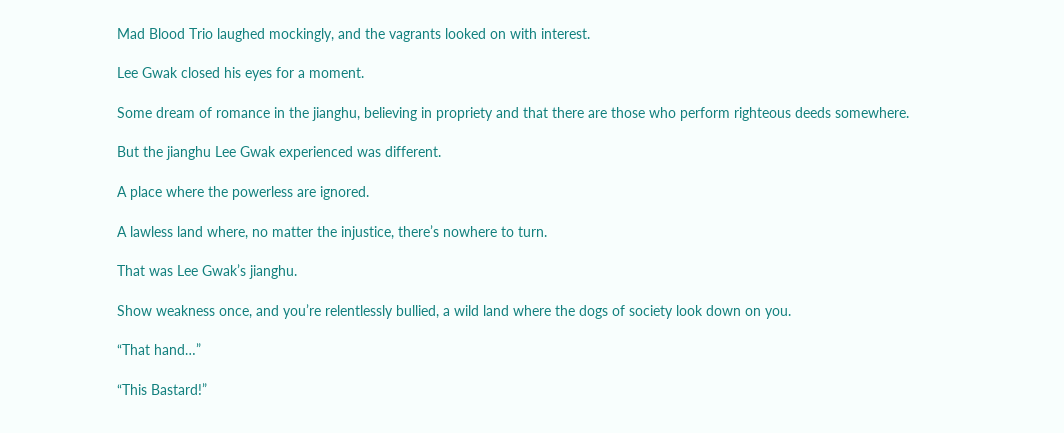Mad Blood Trio laughed mockingly, and the vagrants looked on with interest.

Lee Gwak closed his eyes for a moment.

Some dream of romance in the jianghu, believing in propriety and that there are those who perform righteous deeds somewhere.

But the jianghu Lee Gwak experienced was different.

A place where the powerless are ignored.

A lawless land where, no matter the injustice, there’s nowhere to turn.

That was Lee Gwak’s jianghu.

Show weakness once, and you’re relentlessly bullied, a wild land where the dogs of society look down on you.

“That hand…”

“This Bastard!”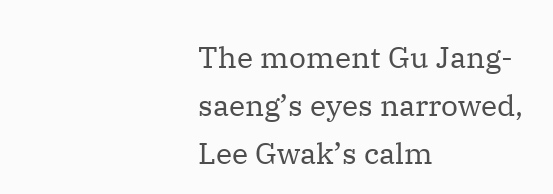The moment Gu Jang-saeng’s eyes narrowed, Lee Gwak’s calm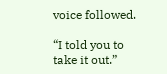voice followed.

“I told you to take it out.”